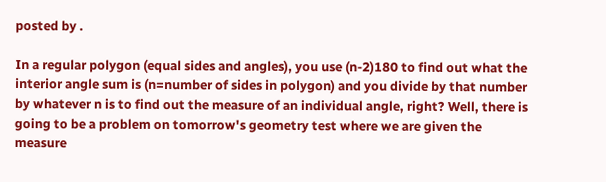posted by .

In a regular polygon (equal sides and angles), you use (n-2)180 to find out what the interior angle sum is (n=number of sides in polygon) and you divide by that number by whatever n is to find out the measure of an individual angle, right? Well, there is going to be a problem on tomorrow's geometry test where we are given the measure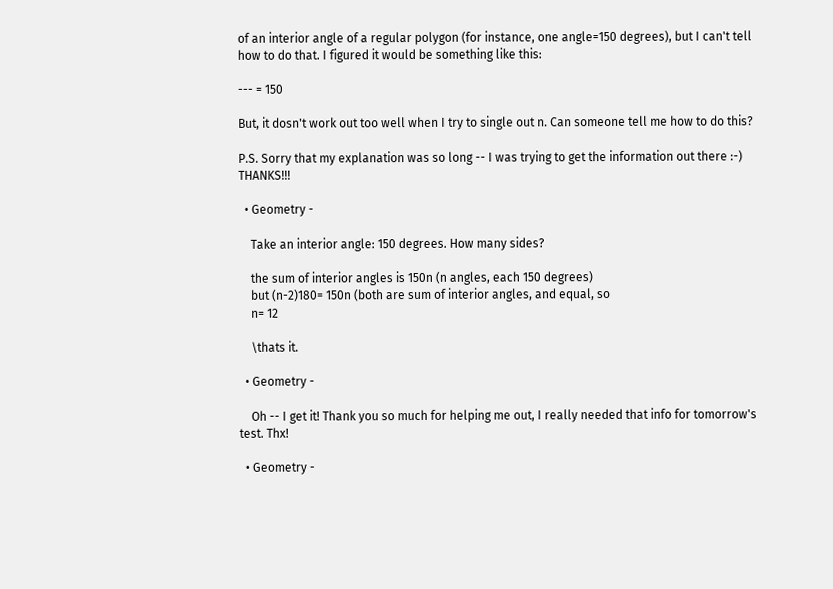of an interior angle of a regular polygon (for instance, one angle=150 degrees), but I can't tell how to do that. I figured it would be something like this:

--- = 150

But, it dosn't work out too well when I try to single out n. Can someone tell me how to do this?

P.S. Sorry that my explanation was so long -- I was trying to get the information out there :-) THANKS!!!

  • Geometry -

    Take an interior angle: 150 degrees. How many sides?

    the sum of interior angles is 150n (n angles, each 150 degrees)
    but (n-2)180= 150n (both are sum of interior angles, and equal, so
    n= 12

    \thats it.

  • Geometry -

    Oh -- I get it! Thank you so much for helping me out, I really needed that info for tomorrow's test. Thx!

  • Geometry -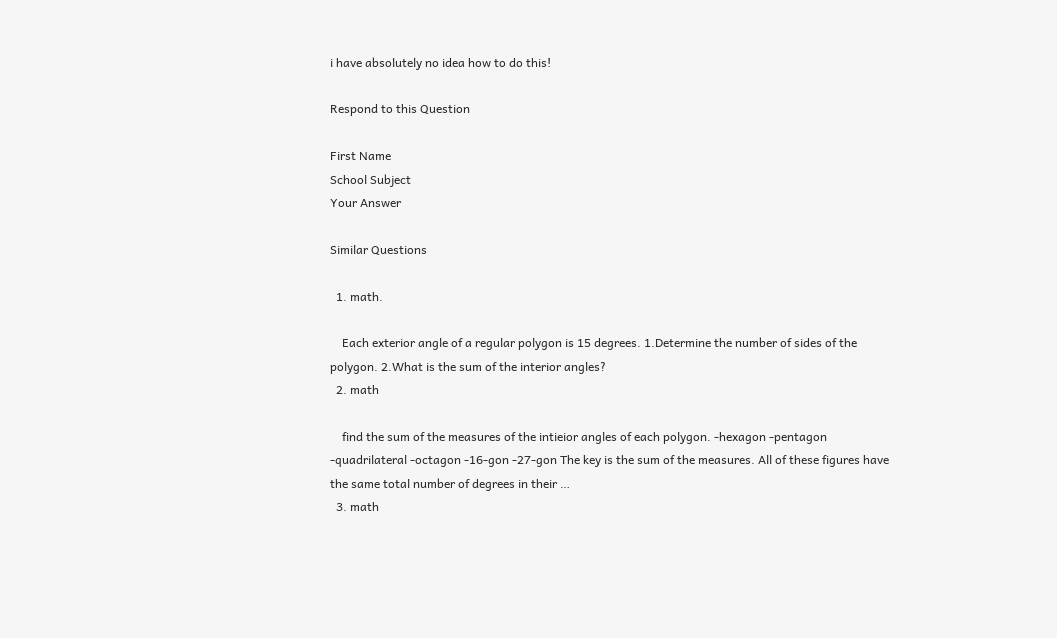i have absolutely no idea how to do this!

Respond to this Question

First Name
School Subject
Your Answer

Similar Questions

  1. math.

    Each exterior angle of a regular polygon is 15 degrees. 1.Determine the number of sides of the polygon. 2.What is the sum of the interior angles?
  2. math

    find the sum of the measures of the intieior angles of each polygon. -hexagon -pentagon -quadrilateral -octagon -16-gon -27-gon The key is the sum of the measures. All of these figures have the same total number of degrees in their …
  3. math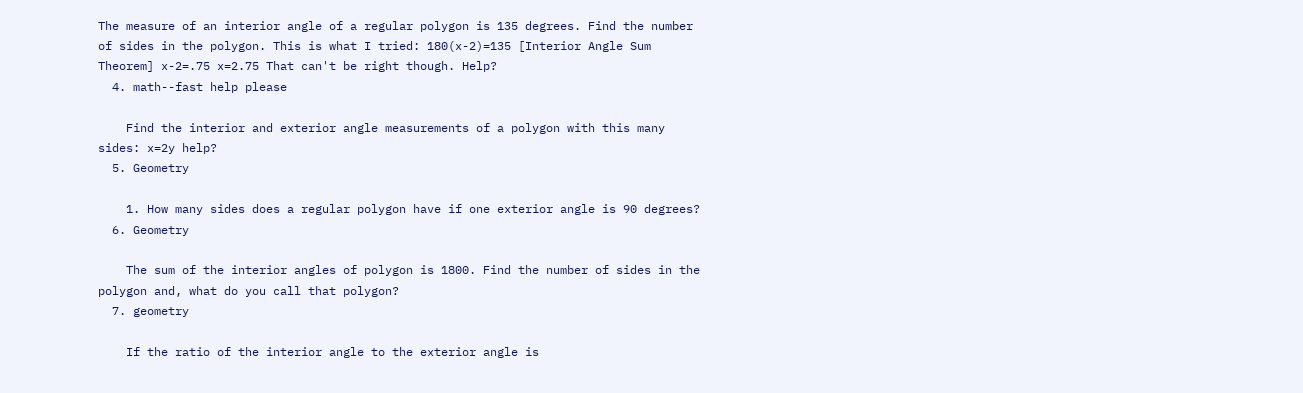The measure of an interior angle of a regular polygon is 135 degrees. Find the number of sides in the polygon. This is what I tried: 180(x-2)=135 [Interior Angle Sum Theorem] x-2=.75 x=2.75 That can't be right though. Help?
  4. math--fast help please

    Find the interior and exterior angle measurements of a polygon with this many sides: x=2y help?
  5. Geometry

    1. How many sides does a regular polygon have if one exterior angle is 90 degrees?
  6. Geometry

    The sum of the interior angles of polygon is 1800. Find the number of sides in the polygon and, what do you call that polygon?
  7. geometry

    If the ratio of the interior angle to the exterior angle is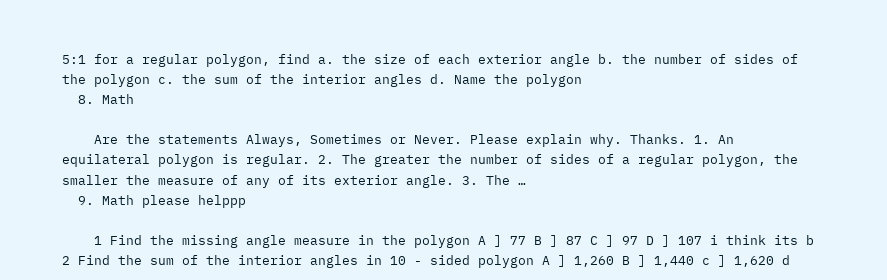5:1 for a regular polygon, find a. the size of each exterior angle b. the number of sides of the polygon c. the sum of the interior angles d. Name the polygon
  8. Math

    Are the statements Always, Sometimes or Never. Please explain why. Thanks. 1. An equilateral polygon is regular. 2. The greater the number of sides of a regular polygon, the smaller the measure of any of its exterior angle. 3. The …
  9. Math please helppp

    1 Find the missing angle measure in the polygon A ] 77 B ] 87 C ] 97 D ] 107 i think its b 2 Find the sum of the interior angles in 10 - sided polygon A ] 1,260 B ] 1,440 c ] 1,620 d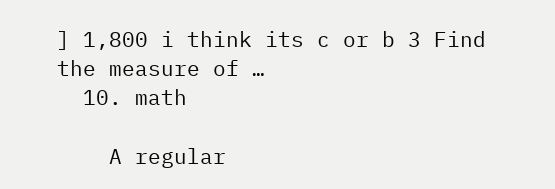] 1,800 i think its c or b 3 Find the measure of …
  10. math

    A regular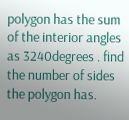polygon has the sum of the interior angles as 3240degrees . find the number of sides the polygon has.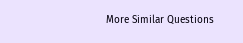More Similar Questions